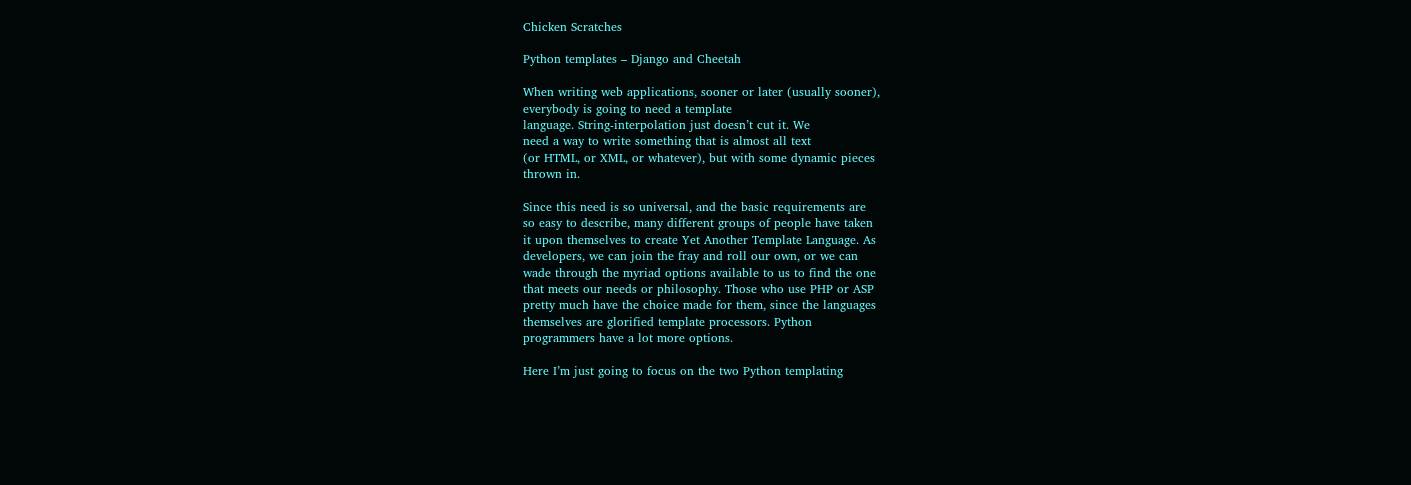Chicken Scratches

Python templates – Django and Cheetah

When writing web applications, sooner or later (usually sooner),
everybody is going to need a template
language. String-interpolation just doesn’t cut it. We
need a way to write something that is almost all text
(or HTML, or XML, or whatever), but with some dynamic pieces
thrown in.

Since this need is so universal, and the basic requirements are
so easy to describe, many different groups of people have taken
it upon themselves to create Yet Another Template Language. As
developers, we can join the fray and roll our own, or we can
wade through the myriad options available to us to find the one
that meets our needs or philosophy. Those who use PHP or ASP
pretty much have the choice made for them, since the languages
themselves are glorified template processors. Python
programmers have a lot more options.

Here I’m just going to focus on the two Python templating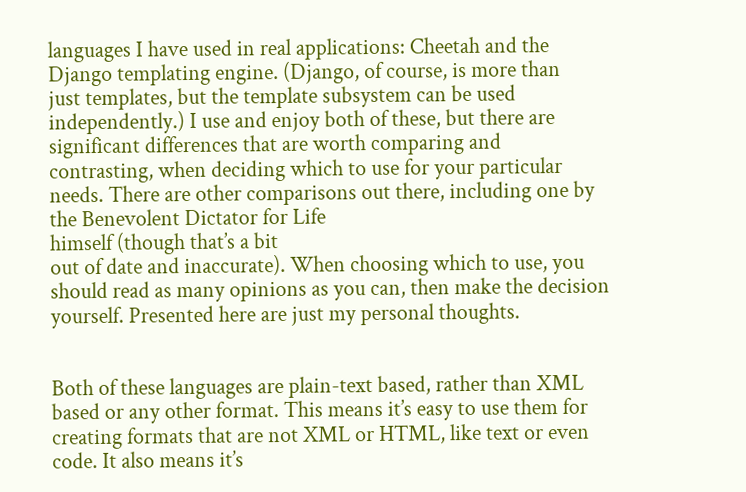languages I have used in real applications: Cheetah and the
Django templating engine. (Django, of course, is more than
just templates, but the template subsystem can be used
independently.) I use and enjoy both of these, but there are
significant differences that are worth comparing and
contrasting, when deciding which to use for your particular
needs. There are other comparisons out there, including one by
the Benevolent Dictator for Life
himself (though that’s a bit
out of date and inaccurate). When choosing which to use, you
should read as many opinions as you can, then make the decision
yourself. Presented here are just my personal thoughts.


Both of these languages are plain-text based, rather than XML
based or any other format. This means it’s easy to use them for
creating formats that are not XML or HTML, like text or even
code. It also means it’s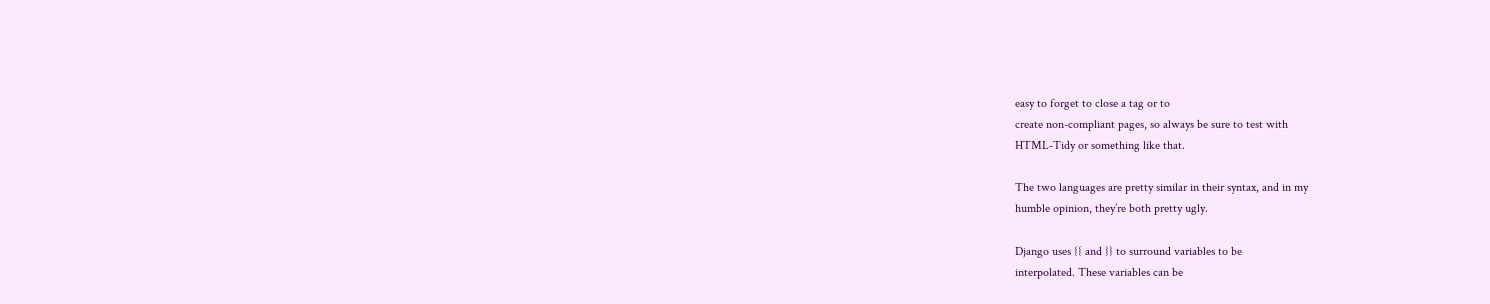easy to forget to close a tag or to
create non-compliant pages, so always be sure to test with
HTML-Tidy or something like that.

The two languages are pretty similar in their syntax, and in my
humble opinion, they’re both pretty ugly.

Django uses {{ and }} to surround variables to be
interpolated. These variables can be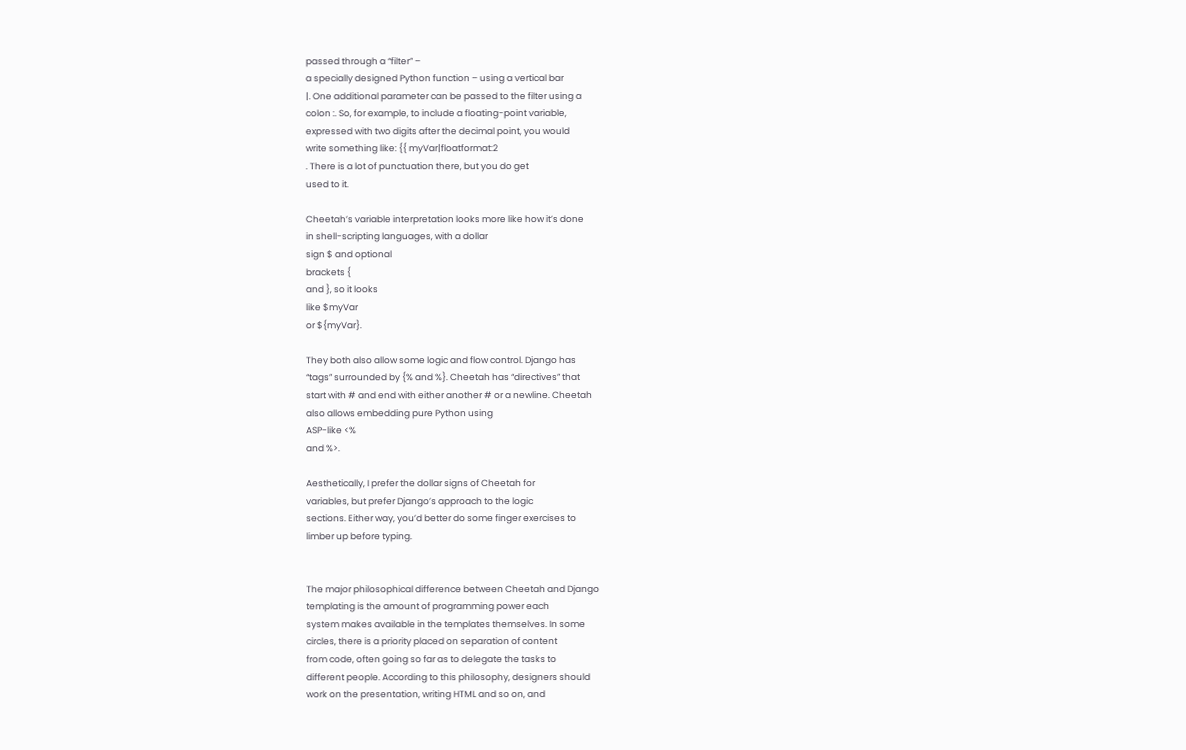passed through a “filter” –
a specially designed Python function – using a vertical bar
|. One additional parameter can be passed to the filter using a
colon :. So, for example, to include a floating-point variable,
expressed with two digits after the decimal point, you would
write something like: {{ myVar|floatformat:2
. There is a lot of punctuation there, but you do get
used to it.

Cheetah’s variable interpretation looks more like how it’s done
in shell-scripting languages, with a dollar
sign $ and optional
brackets {
and }, so it looks
like $myVar
or ${myVar}.

They both also allow some logic and flow control. Django has
“tags” surrounded by {% and %}. Cheetah has “directives” that
start with # and end with either another # or a newline. Cheetah
also allows embedding pure Python using
ASP-like <%
and %>.

Aesthetically, I prefer the dollar signs of Cheetah for
variables, but prefer Django’s approach to the logic
sections. Either way, you’d better do some finger exercises to
limber up before typing.


The major philosophical difference between Cheetah and Django
templating is the amount of programming power each
system makes available in the templates themselves. In some
circles, there is a priority placed on separation of content
from code, often going so far as to delegate the tasks to
different people. According to this philosophy, designers should
work on the presentation, writing HTML and so on, and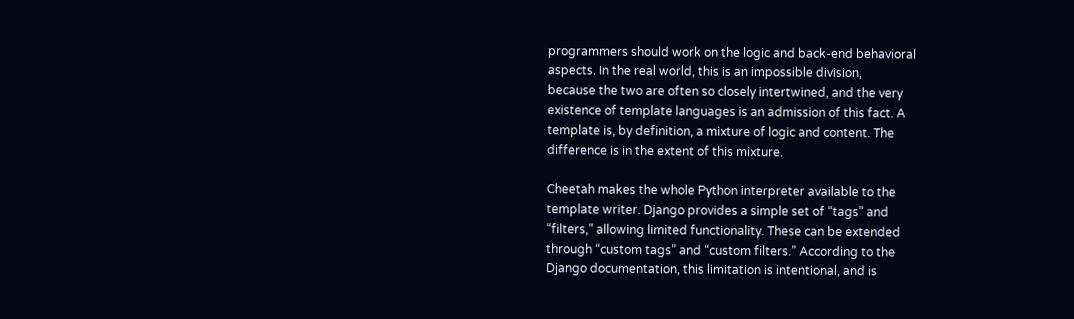programmers should work on the logic and back-end behavioral
aspects. In the real world, this is an impossible division,
because the two are often so closely intertwined, and the very
existence of template languages is an admission of this fact. A
template is, by definition, a mixture of logic and content. The
difference is in the extent of this mixture.

Cheetah makes the whole Python interpreter available to the
template writer. Django provides a simple set of “tags” and
“filters,” allowing limited functionality. These can be extended
through “custom tags” and “custom filters.” According to the
Django documentation, this limitation is intentional, and is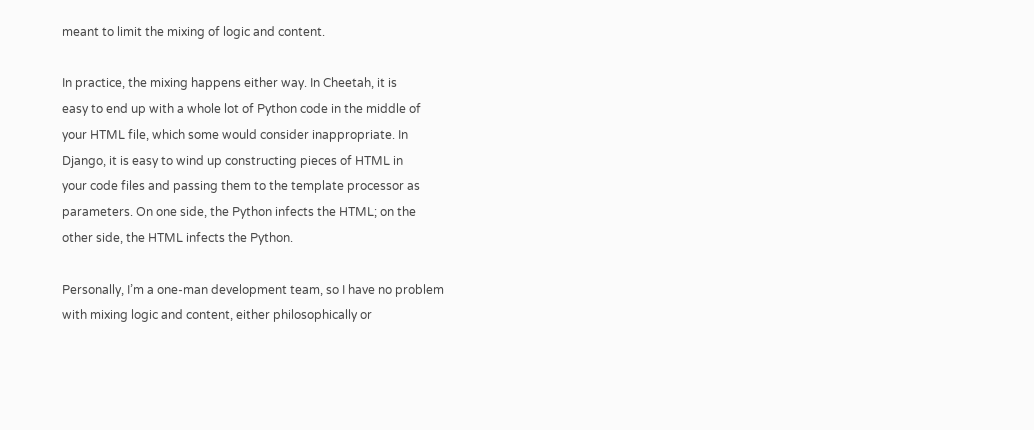meant to limit the mixing of logic and content.

In practice, the mixing happens either way. In Cheetah, it is
easy to end up with a whole lot of Python code in the middle of
your HTML file, which some would consider inappropriate. In
Django, it is easy to wind up constructing pieces of HTML in
your code files and passing them to the template processor as
parameters. On one side, the Python infects the HTML; on the
other side, the HTML infects the Python.

Personally, I’m a one-man development team, so I have no problem
with mixing logic and content, either philosophically or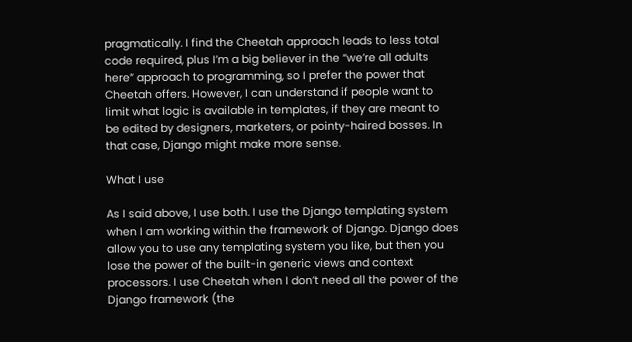pragmatically. I find the Cheetah approach leads to less total
code required, plus I’m a big believer in the “we’re all adults
here” approach to programming, so I prefer the power that
Cheetah offers. However, I can understand if people want to
limit what logic is available in templates, if they are meant to
be edited by designers, marketers, or pointy-haired bosses. In
that case, Django might make more sense.

What I use

As I said above, I use both. I use the Django templating system
when I am working within the framework of Django. Django does
allow you to use any templating system you like, but then you
lose the power of the built-in generic views and context
processors. I use Cheetah when I don’t need all the power of the
Django framework (the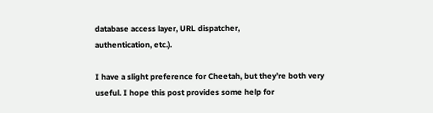database access layer, URL dispatcher,
authentication, etc.).

I have a slight preference for Cheetah, but they’re both very
useful. I hope this post provides some help for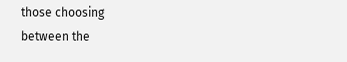those choosing
between the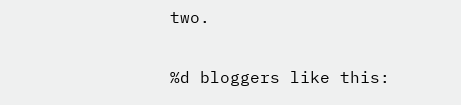two.

%d bloggers like this: